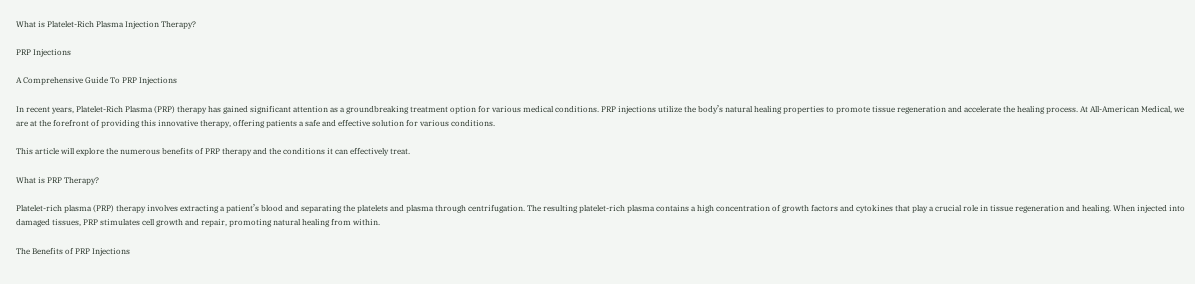What is Platelet-Rich Plasma Injection Therapy?

PRP Injections

A Comprehensive Guide To PRP Injections

In recent years, Platelet-Rich Plasma (PRP) therapy has gained significant attention as a groundbreaking treatment option for various medical conditions. PRP injections utilize the body’s natural healing properties to promote tissue regeneration and accelerate the healing process. At All-American Medical, we are at the forefront of providing this innovative therapy, offering patients a safe and effective solution for various conditions.

This article will explore the numerous benefits of PRP therapy and the conditions it can effectively treat.

What is PRP Therapy?

Platelet-rich plasma (PRP) therapy involves extracting a patient’s blood and separating the platelets and plasma through centrifugation. The resulting platelet-rich plasma contains a high concentration of growth factors and cytokines that play a crucial role in tissue regeneration and healing. When injected into damaged tissues, PRP stimulates cell growth and repair, promoting natural healing from within.

The Benefits of PRP Injections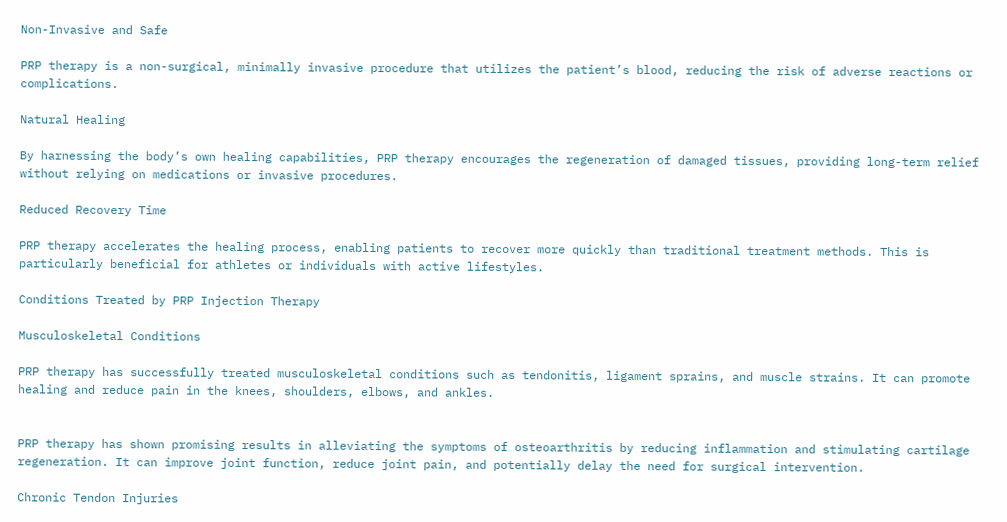Non-Invasive and Safe

PRP therapy is a non-surgical, minimally invasive procedure that utilizes the patient’s blood, reducing the risk of adverse reactions or complications.

Natural Healing

By harnessing the body’s own healing capabilities, PRP therapy encourages the regeneration of damaged tissues, providing long-term relief without relying on medications or invasive procedures.

Reduced Recovery Time

PRP therapy accelerates the healing process, enabling patients to recover more quickly than traditional treatment methods. This is particularly beneficial for athletes or individuals with active lifestyles.

Conditions Treated by PRP Injection Therapy

Musculoskeletal Conditions

PRP therapy has successfully treated musculoskeletal conditions such as tendonitis, ligament sprains, and muscle strains. It can promote healing and reduce pain in the knees, shoulders, elbows, and ankles.


PRP therapy has shown promising results in alleviating the symptoms of osteoarthritis by reducing inflammation and stimulating cartilage regeneration. It can improve joint function, reduce joint pain, and potentially delay the need for surgical intervention.

Chronic Tendon Injuries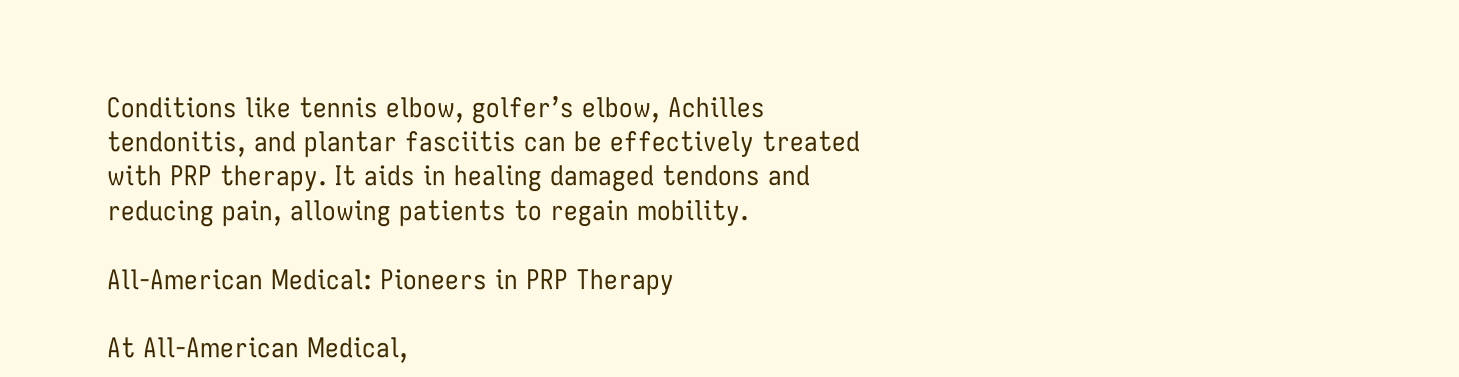Conditions like tennis elbow, golfer’s elbow, Achilles tendonitis, and plantar fasciitis can be effectively treated with PRP therapy. It aids in healing damaged tendons and reducing pain, allowing patients to regain mobility.

All-American Medical: Pioneers in PRP Therapy

At All-American Medical,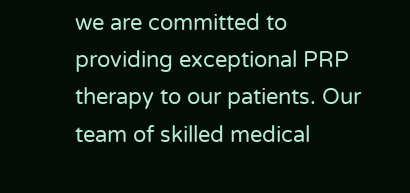we are committed to providing exceptional PRP therapy to our patients. Our team of skilled medical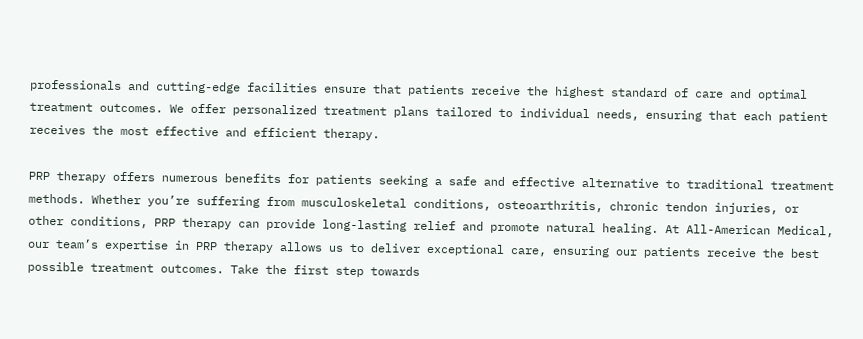professionals and cutting-edge facilities ensure that patients receive the highest standard of care and optimal treatment outcomes. We offer personalized treatment plans tailored to individual needs, ensuring that each patient receives the most effective and efficient therapy.

PRP therapy offers numerous benefits for patients seeking a safe and effective alternative to traditional treatment methods. Whether you’re suffering from musculoskeletal conditions, osteoarthritis, chronic tendon injuries, or other conditions, PRP therapy can provide long-lasting relief and promote natural healing. At All-American Medical, our team’s expertise in PRP therapy allows us to deliver exceptional care, ensuring our patients receive the best possible treatment outcomes. Take the first step towards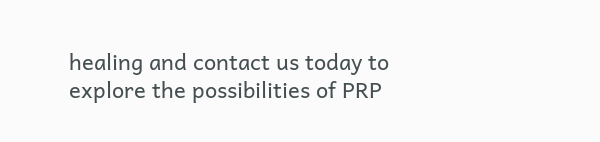healing and contact us today to explore the possibilities of PRP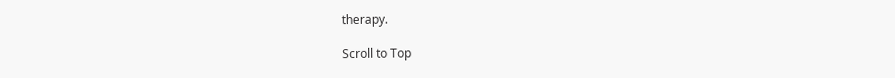therapy.

Scroll to Top